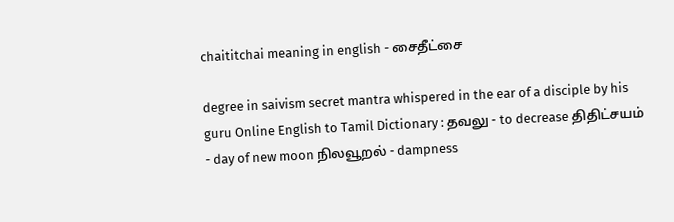chaititchai meaning in english - சைதீட்சை

degree in saivism secret mantra whispered in the ear of a disciple by his guru Online English to Tamil Dictionary : தவலு - to decrease திதிட்சயம் - day of new moon நிலவூறல் - dampness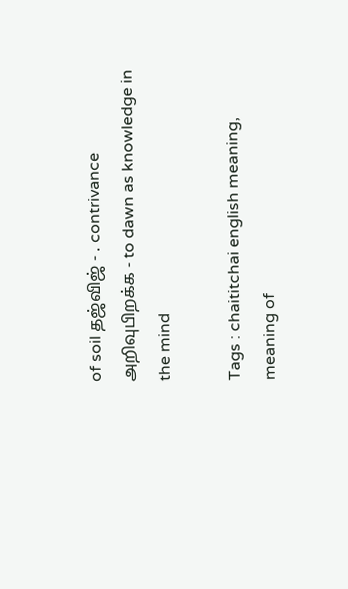of soil தஜ்விஜ் - . contrivance அறிவுபிறக்க - to dawn as knowledge in the mind

Tags : chaititchai english meaning, meaning of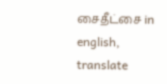சைதீட்சை in english, translate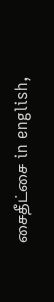சைதீட்சை in english,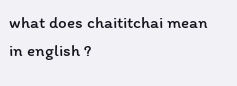what does chaititchai mean in english ?